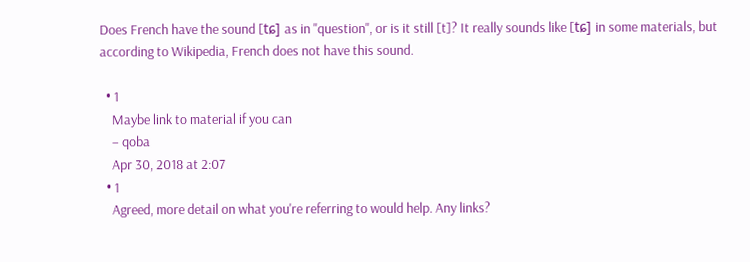Does French have the sound [tɕ] as in "question", or is it still [t]? It really sounds like [tɕ] in some materials, but according to Wikipedia, French does not have this sound.

  • 1
    Maybe link to material if you can
    – qoba
    Apr 30, 2018 at 2:07
  • 1
    Agreed, more detail on what you're referring to would help. Any links?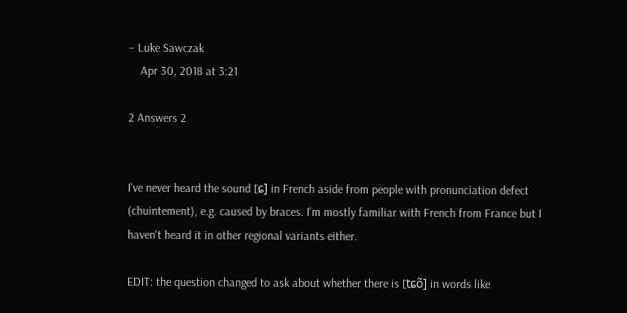– Luke Sawczak
    Apr 30, 2018 at 3:21

2 Answers 2


I've never heard the sound [ɕ] in French aside from people with pronunciation defect (chuintement), e.g. caused by braces. I'm mostly familiar with French from France but I haven't heard it in other regional variants either.

EDIT: the question changed to ask about whether there is [tɕõ] in words like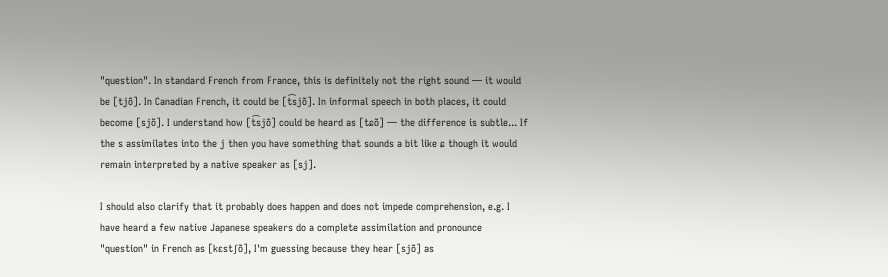"question". In standard French from France, this is definitely not the right sound — it would be [tjõ]. In Canadian French, it could be [t͡sjõ]. In informal speech in both places, it could become [sjõ]. I understand how [t͡sjõ] could be heard as [tɕõ] — the difference is subtle... If the s assimilates into the j then you have something that sounds a bit like ɕ though it would remain interpreted by a native speaker as [sj].

I should also clarify that it probably does happen and does not impede comprehension, e.g. I have heard a few native Japanese speakers do a complete assimilation and pronounce "question" in French as [kɛstʃõ], I'm guessing because they hear [sjõ] as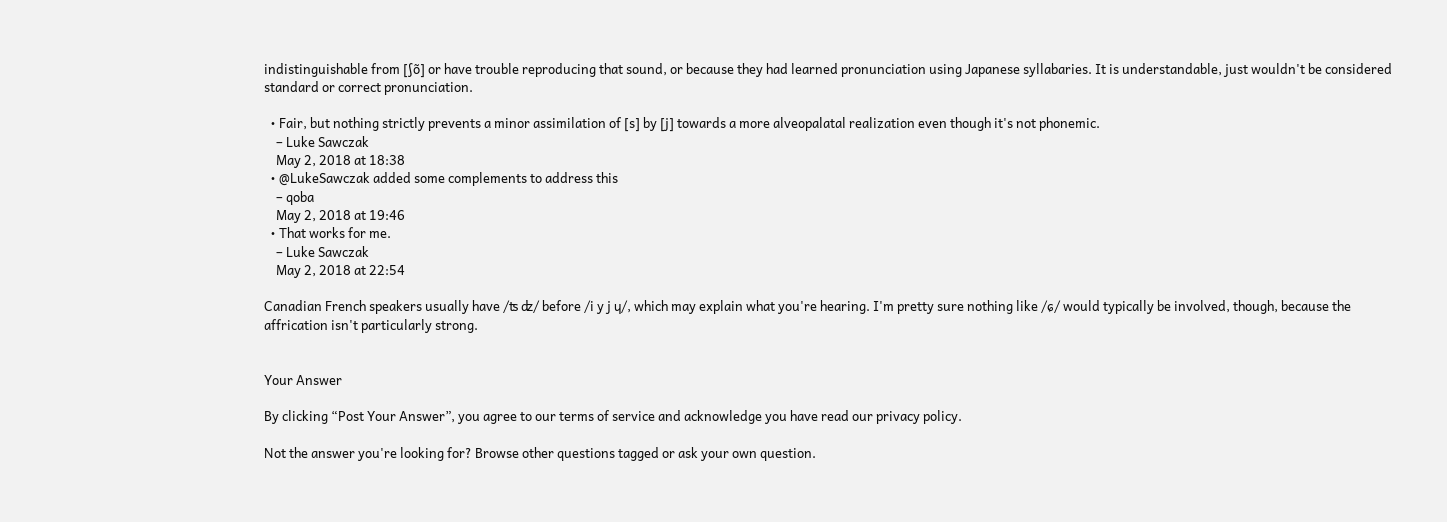indistinguishable from [ʃõ] or have trouble reproducing that sound, or because they had learned pronunciation using Japanese syllabaries. It is understandable, just wouldn't be considered standard or correct pronunciation.

  • Fair, but nothing strictly prevents a minor assimilation of [s] by [j] towards a more alveopalatal realization even though it's not phonemic.
    – Luke Sawczak
    May 2, 2018 at 18:38
  • @LukeSawczak added some complements to address this
    – qoba
    May 2, 2018 at 19:46
  • That works for me.
    – Luke Sawczak
    May 2, 2018 at 22:54

Canadian French speakers usually have /ʦ ʣ/ before /i y j ɥ/, which may explain what you're hearing. I'm pretty sure nothing like /ɕ/ would typically be involved, though, because the affrication isn't particularly strong.


Your Answer

By clicking “Post Your Answer”, you agree to our terms of service and acknowledge you have read our privacy policy.

Not the answer you're looking for? Browse other questions tagged or ask your own question.